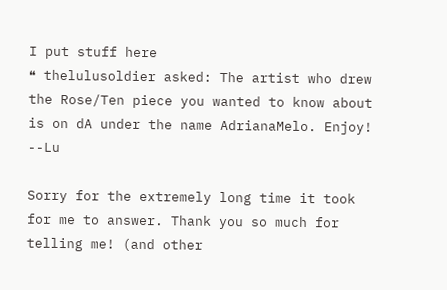I put stuff here
❝ thelulusoldier asked: The artist who drew the Rose/Ten piece you wanted to know about is on dA under the name AdrianaMelo. Enjoy! --Lu

Sorry for the extremely long time it took for me to answer. Thank you so much for telling me! (and other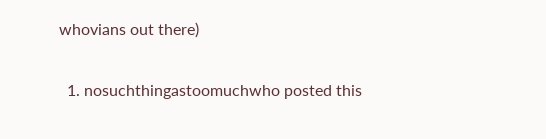whovians out there)

  1. nosuchthingastoomuchwho posted this